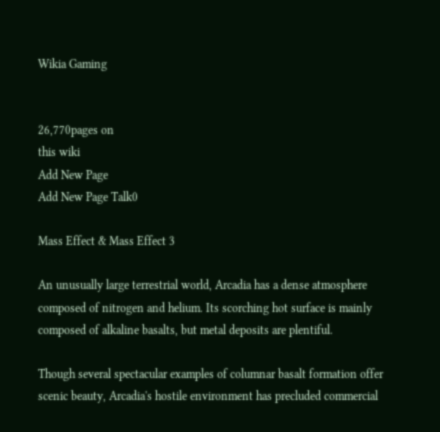Wikia Gaming


26,770pages on
this wiki
Add New Page
Add New Page Talk0

Mass Effect & Mass Effect 3

An unusually large terrestrial world, Arcadia has a dense atmosphere composed of nitrogen and helium. Its scorching hot surface is mainly composed of alkaline basalts, but metal deposits are plentiful.

Though several spectacular examples of columnar basalt formation offer scenic beauty, Arcadia's hostile environment has precluded commercial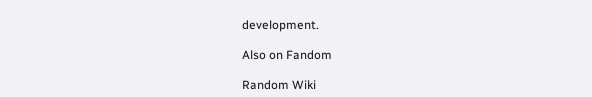development.

Also on Fandom

Random Wiki